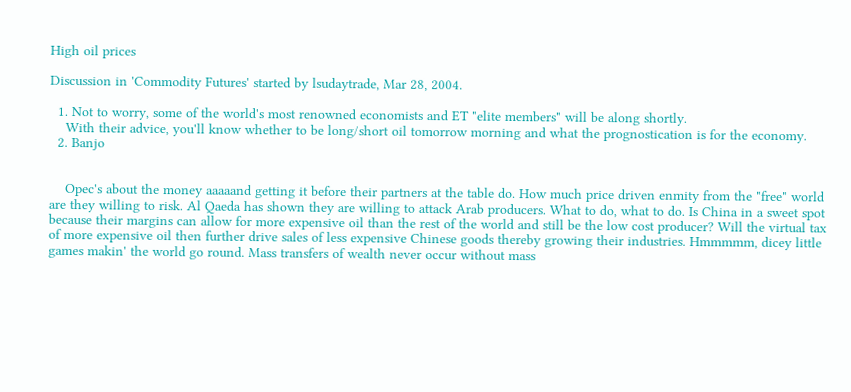High oil prices

Discussion in 'Commodity Futures' started by lsudaytrade, Mar 28, 2004.

  1. Not to worry, some of the world's most renowned economists and ET "elite members" will be along shortly.
    With their advice, you'll know whether to be long/short oil tomorrow morning and what the prognostication is for the economy.
  2. Banjo


    Opec's about the money aaaaand getting it before their partners at the table do. How much price driven enmity from the "free" world are they willing to risk. Al Qaeda has shown they are willing to attack Arab producers. What to do, what to do. Is China in a sweet spot because their margins can allow for more expensive oil than the rest of the world and still be the low cost producer? Will the virtual tax of more expensive oil then further drive sales of less expensive Chinese goods thereby growing their industries. Hmmmmm, dicey little games makin' the world go round. Mass transfers of wealth never occur without mass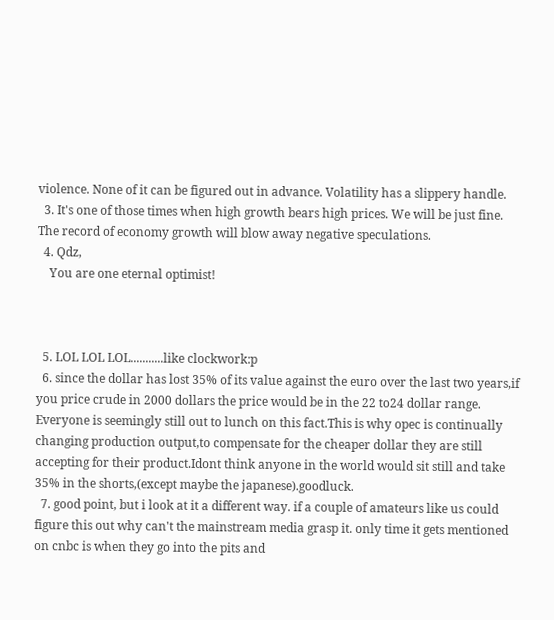violence. None of it can be figured out in advance. Volatility has a slippery handle.
  3. It's one of those times when high growth bears high prices. We will be just fine. The record of economy growth will blow away negative speculations.
  4. Qdz,
    You are one eternal optimist!



  5. LOL LOL LOL...........like clockwork:p
  6. since the dollar has lost 35% of its value against the euro over the last two years,if you price crude in 2000 dollars the price would be in the 22 to24 dollar range. Everyone is seemingly still out to lunch on this fact.This is why opec is continually changing production output,to compensate for the cheaper dollar they are still accepting for their product.Idont think anyone in the world would sit still and take 35% in the shorts,(except maybe the japanese).goodluck.
  7. good point, but i look at it a different way. if a couple of amateurs like us could figure this out why can't the mainstream media grasp it. only time it gets mentioned on cnbc is when they go into the pits and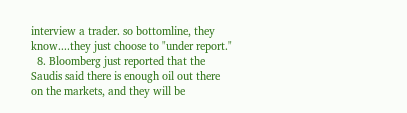interview a trader. so bottomline, they know....they just choose to "under report."
  8. Bloomberg just reported that the Saudis said there is enough oil out there on the markets, and they will be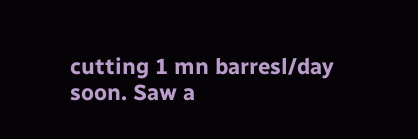cutting 1 mn barresl/day soon. Saw a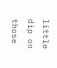little dip on those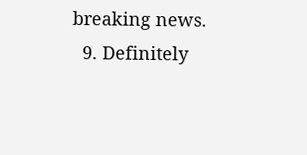breaking news.
  9. Definitely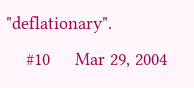"deflationary".
    #10     Mar 29, 2004